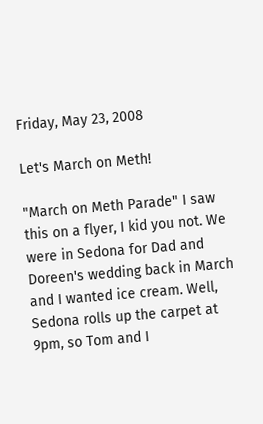Friday, May 23, 2008

Let's March on Meth!

"March on Meth Parade" I saw this on a flyer, I kid you not. We were in Sedona for Dad and Doreen's wedding back in March and I wanted ice cream. Well, Sedona rolls up the carpet at 9pm, so Tom and I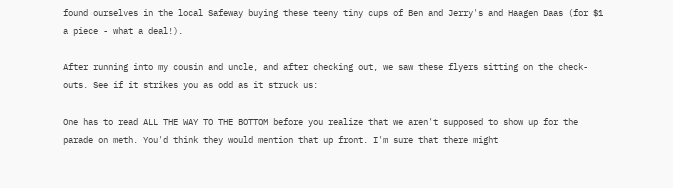found ourselves in the local Safeway buying these teeny tiny cups of Ben and Jerry's and Haagen Daas (for $1 a piece - what a deal!).

After running into my cousin and uncle, and after checking out, we saw these flyers sitting on the check-outs. See if it strikes you as odd as it struck us:

One has to read ALL THE WAY TO THE BOTTOM before you realize that we aren't supposed to show up for the parade on meth. You'd think they would mention that up front. I'm sure that there might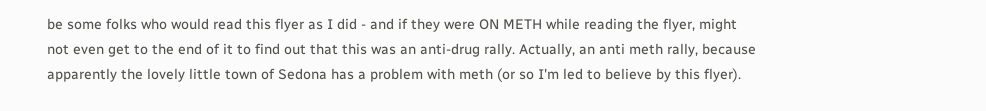be some folks who would read this flyer as I did - and if they were ON METH while reading the flyer, might not even get to the end of it to find out that this was an anti-drug rally. Actually, an anti meth rally, because apparently the lovely little town of Sedona has a problem with meth (or so I'm led to believe by this flyer).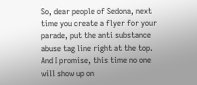So, dear people of Sedona, next time you create a flyer for your parade, put the anti substance abuse tag line right at the top. And I promise, this time no one will show up on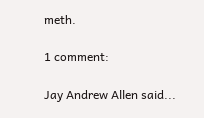meth.

1 comment:

Jay Andrew Allen said...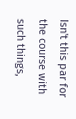Isn't this par for the course with such things,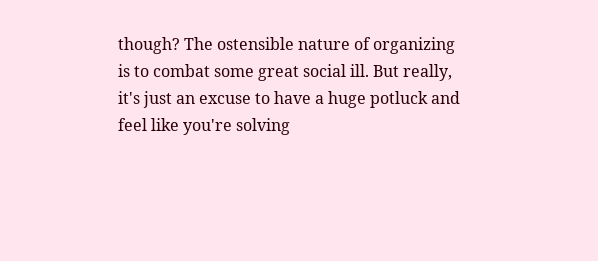though? The ostensible nature of organizing is to combat some great social ill. But really, it's just an excuse to have a huge potluck and feel like you're solving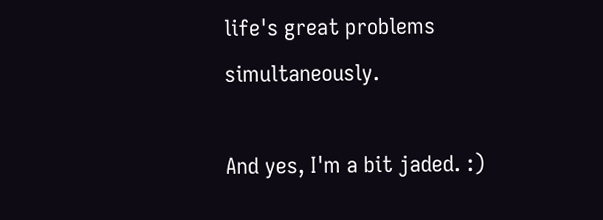life's great problems simultaneously.

And yes, I'm a bit jaded. :)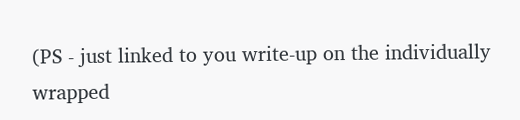(PS - just linked to you write-up on the individually wrapped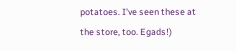potatoes. I've seen these at the store, too. Egads!)